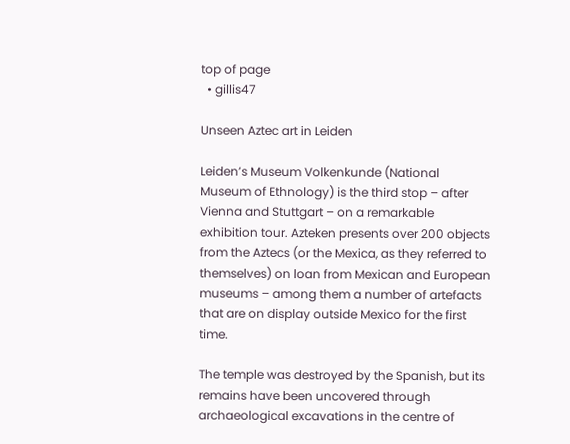top of page
  • gillis47

Unseen Aztec art in Leiden

Leiden’s Museum Volkenkunde (National Museum of Ethnology) is the third stop – after Vienna and Stuttgart – on a remarkable exhibition tour. Azteken presents over 200 objects from the Aztecs (or the Mexica, as they referred to themselves) on loan from Mexican and European museums – among them a number of artefacts that are on display outside Mexico for the first time.

The temple was destroyed by the Spanish, but its remains have been uncovered through archaeological excavations in the centre of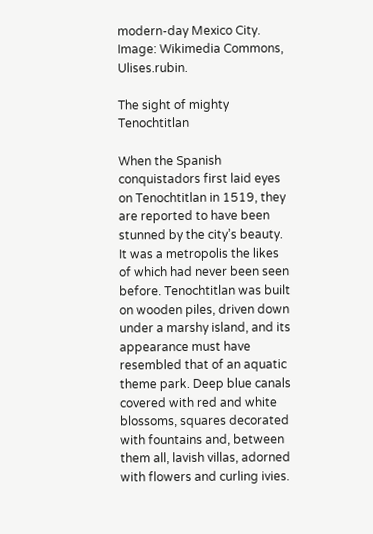modern-day Mexico City. Image: Wikimedia Commons, Ulises.rubin.

The sight of mighty Tenochtitlan

When the Spanish conquistadors first laid eyes on Tenochtitlan in 1519, they are reported to have been stunned by the city’s beauty. It was a metropolis the likes of which had never been seen before. Tenochtitlan was built on wooden piles, driven down under a marshy island, and its appearance must have resembled that of an aquatic theme park. Deep blue canals covered with red and white blossoms, squares decorated with fountains and, between them all, lavish villas, adorned with flowers and curling ivies.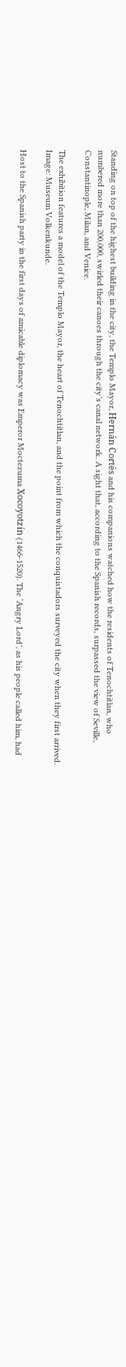Standing on top of the highest building in the city, the Templo Mayor, Hernán Cortés and his companions watched how the residents of Tenochtitlan, who numbered more than 200,000, swirled their canoes through the city’s canal network. A sight that, according to the Spanish records, surpassed the view of Seville, Constantinople, Milan, and Venice.

The exhibition features a model of the Templo Mayor, the heart of Tenochtitlan, and the point from which the conquistadors surveyed the city when they first arrived. Image: Museum Volkenkunde.

Host to the Spanish party in the first days of amicable diplomacy was Emperor Moctezuma Xocoyotzín (1466-1520). The ‘Angry Lord’, as his people called him, had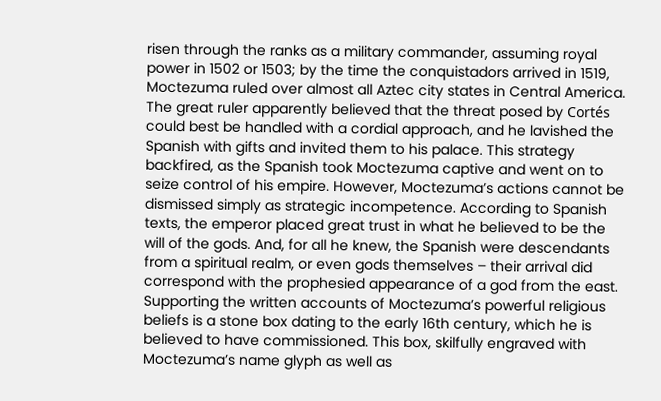risen through the ranks as a military commander, assuming royal power in 1502 or 1503; by the time the conquistadors arrived in 1519, Moctezuma ruled over almost all Aztec city states in Central America. The great ruler apparently believed that the threat posed by Cortés could best be handled with a cordial approach, and he lavished the Spanish with gifts and invited them to his palace. This strategy backfired, as the Spanish took Moctezuma captive and went on to seize control of his empire. However, Moctezuma’s actions cannot be dismissed simply as strategic incompetence. According to Spanish texts, the emperor placed great trust in what he believed to be the will of the gods. And, for all he knew, the Spanish were descendants from a spiritual realm, or even gods themselves – their arrival did correspond with the prophesied appearance of a god from the east. Supporting the written accounts of Moctezuma’s powerful religious beliefs is a stone box dating to the early 16th century, which he is believed to have commissioned. This box, skilfully engraved with Moctezuma’s name glyph as well as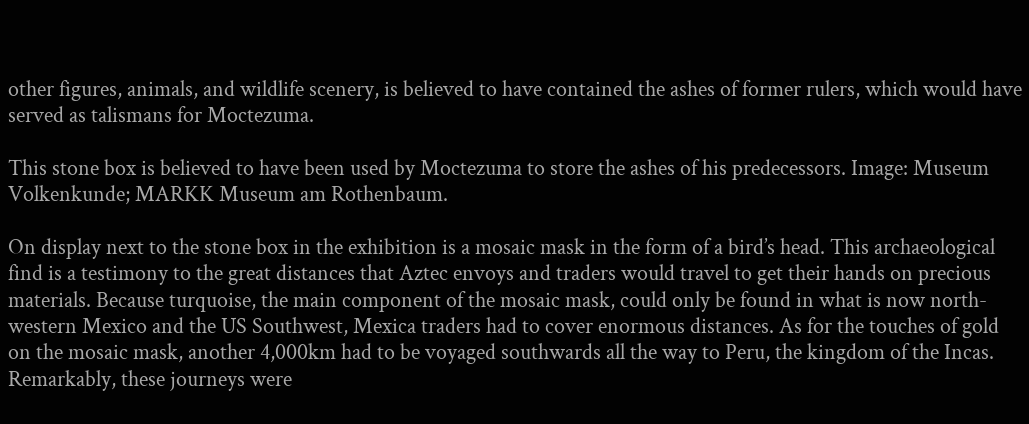other figures, animals, and wildlife scenery, is believed to have contained the ashes of former rulers, which would have served as talismans for Moctezuma.

This stone box is believed to have been used by Moctezuma to store the ashes of his predecessors. Image: Museum Volkenkunde; MARKK Museum am Rothenbaum.

On display next to the stone box in the exhibition is a mosaic mask in the form of a bird’s head. This archaeological find is a testimony to the great distances that Aztec envoys and traders would travel to get their hands on precious materials. Because turquoise, the main component of the mosaic mask, could only be found in what is now north-western Mexico and the US Southwest, Mexica traders had to cover enormous distances. As for the touches of gold on the mosaic mask, another 4,000km had to be voyaged southwards all the way to Peru, the kingdom of the Incas. Remarkably, these journeys were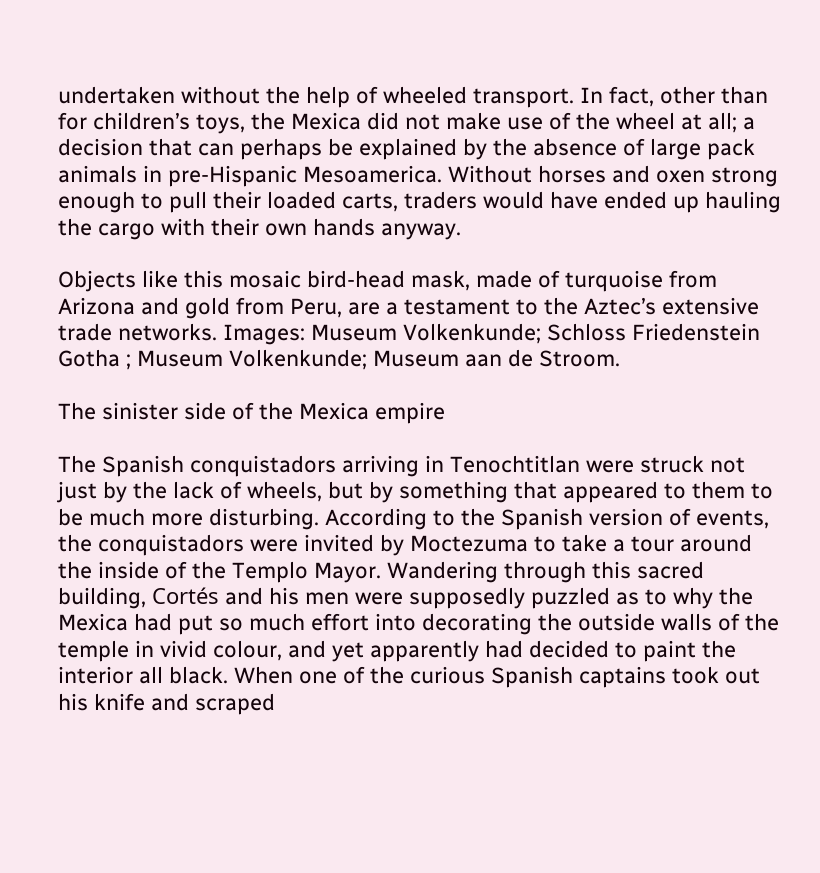undertaken without the help of wheeled transport. In fact, other than for children’s toys, the Mexica did not make use of the wheel at all; a decision that can perhaps be explained by the absence of large pack animals in pre-Hispanic Mesoamerica. Without horses and oxen strong enough to pull their loaded carts, traders would have ended up hauling the cargo with their own hands anyway.

Objects like this mosaic bird-head mask, made of turquoise from Arizona and gold from Peru, are a testament to the Aztec’s extensive trade networks. Images: Museum Volkenkunde; Schloss Friedenstein Gotha ; Museum Volkenkunde; Museum aan de Stroom.

The sinister side of the Mexica empire

The Spanish conquistadors arriving in Tenochtitlan were struck not just by the lack of wheels, but by something that appeared to them to be much more disturbing. According to the Spanish version of events, the conquistadors were invited by Moctezuma to take a tour around the inside of the Templo Mayor. Wandering through this sacred building, Cortés and his men were supposedly puzzled as to why the Mexica had put so much effort into decorating the outside walls of the temple in vivid colour, and yet apparently had decided to paint the interior all black. When one of the curious Spanish captains took out his knife and scraped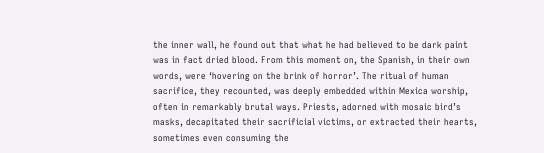the inner wall, he found out that what he had believed to be dark paint was in fact dried blood. From this moment on, the Spanish, in their own words, were ‘hovering on the brink of horror’. The ritual of human sacrifice, they recounted, was deeply embedded within Mexica worship, often in remarkably brutal ways. Priests, adorned with mosaic bird’s masks, decapitated their sacrificial victims, or extracted their hearts, sometimes even consuming the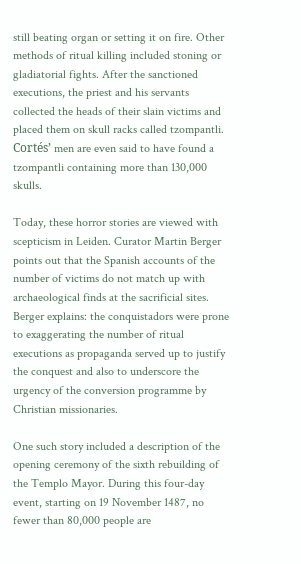still beating organ or setting it on fire. Other methods of ritual killing included stoning or gladiatorial fights. After the sanctioned executions, the priest and his servants collected the heads of their slain victims and placed them on skull racks called tzompantli. Cortés’ men are even said to have found a tzompantli containing more than 130,000 skulls.

Today, these horror stories are viewed with scepticism in Leiden. Curator Martin Berger points out that the Spanish accounts of the number of victims do not match up with archaeological finds at the sacrificial sites. Berger explains: the conquistadors were prone to exaggerating the number of ritual executions as propaganda served up to justify the conquest and also to underscore the urgency of the conversion programme by Christian missionaries.

One such story included a description of the opening ceremony of the sixth rebuilding of the Templo Mayor. During this four-day event, starting on 19 November 1487, no fewer than 80,000 people are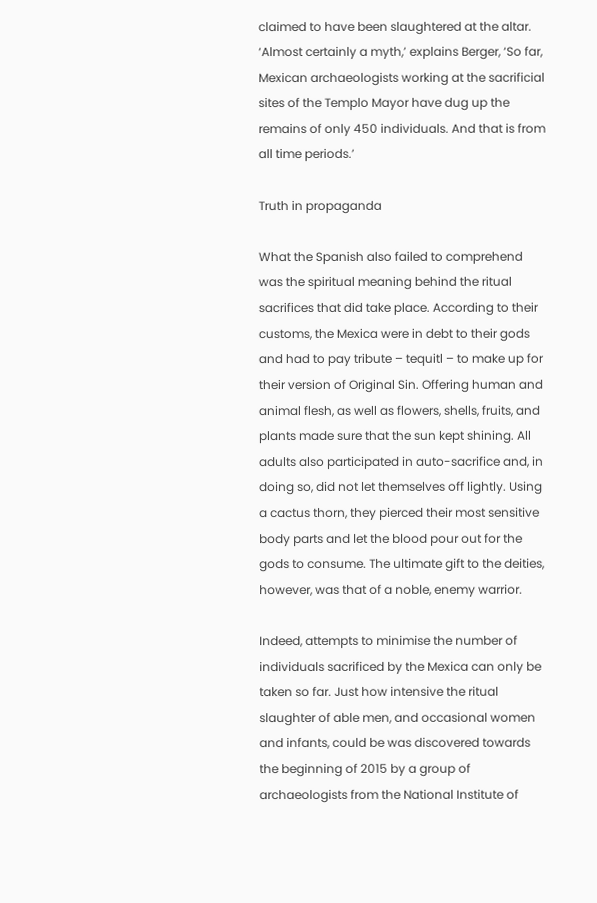claimed to have been slaughtered at the altar. ‘Almost certainly a myth,’ explains Berger, ‘So far, Mexican archaeologists working at the sacrificial sites of the Templo Mayor have dug up the remains of only 450 individuals. And that is from all time periods.’

Truth in propaganda

What the Spanish also failed to comprehend was the spiritual meaning behind the ritual sacrifices that did take place. According to their customs, the Mexica were in debt to their gods and had to pay tribute – tequitl – to make up for their version of Original Sin. Offering human and animal flesh, as well as flowers, shells, fruits, and plants made sure that the sun kept shining. All adults also participated in auto-sacrifice and, in doing so, did not let themselves off lightly. Using a cactus thorn, they pierced their most sensitive body parts and let the blood pour out for the gods to consume. The ultimate gift to the deities, however, was that of a noble, enemy warrior.

Indeed, attempts to minimise the number of individuals sacrificed by the Mexica can only be taken so far. Just how intensive the ritual slaughter of able men, and occasional women and infants, could be was discovered towards the beginning of 2015 by a group of archaeologists from the National Institute of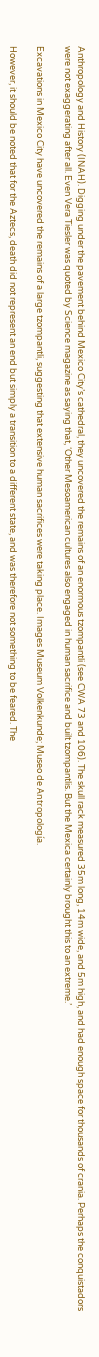Anthropology and History (INAH). Digging under the pavement behind Mexico City’s cathedral, they uncovered the remains of an enormous tzompantli (see CWA 73 and 106). The skull rack measured 35m long, 14m wide, and 5m high, and had enough space for thousands of crania. Perhaps the conquistadors were not exaggerating after all. Even Vera Tiesler was quoted by Science magazine as saying that, ‘Other Mesoamerican cultures also engaged in human sacrifice and built tzompantlis. But the Mexica certainly brought this to an extreme.’

Excavations in Mexico City have uncovered the remains of a large tzompantli, suggesting that extensive human sacrifices were taking place. Images Museum Volkenkunde; Museo de Antropología.

However, it should be noted that for the Aztecs, death did not represent an end but simply a transition to a different state, and was therefore not something to be feared. The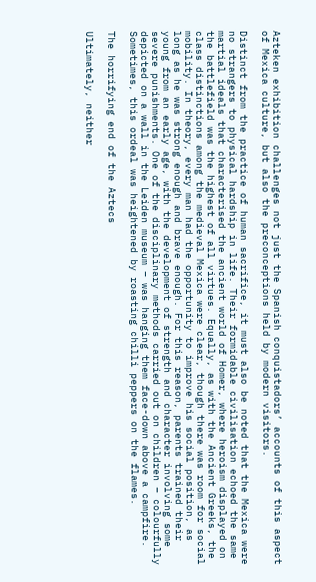Azteken exhibition challenges not just the Spanish conquistadors’ accounts of this aspect of Mexica culture, but also the preconceptions held by modern visitors.

Distinct from the practice of human sacrifice, it must also be noted that the Mexica were no strangers to physical hardship in life. Their formidable civilisation echoed the same martial ideals that characterised the ancient world of Homer, where heroism displayed on the battlefield was the highest of all virtues. Equally, as with the Ancient Greeks, the class distinctions among the medieval Mexica were clear, though there was room for social mobility. In theory, every man had the opportunity to improve his social position, as long as he was strong enough and brave enough. For this reason, parents trained their young from an early age, with the development of strength and character involving some severe punishments. One of the disciplinary methods carried out on children – colourfully depicted on a wall in the Leiden museum – was hanging them face-down above a campfire. Sometimes, this ordeal was heightened by roasting chilli peppers on the flames.

The horrifying end of the Aztecs

Ultimately, neither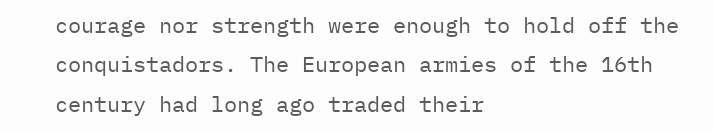courage nor strength were enough to hold off the conquistadors. The European armies of the 16th century had long ago traded their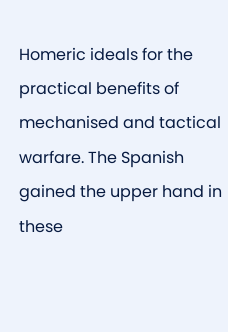Homeric ideals for the practical benefits of mechanised and tactical warfare. The Spanish gained the upper hand in these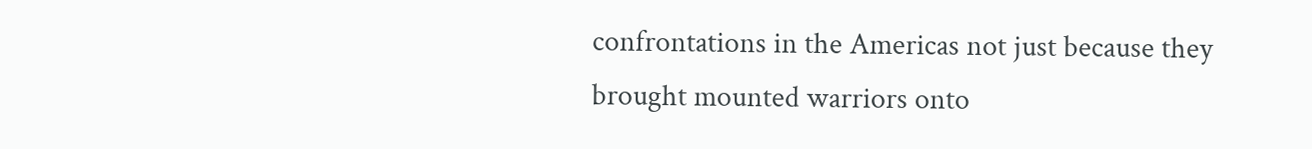confrontations in the Americas not just because they brought mounted warriors onto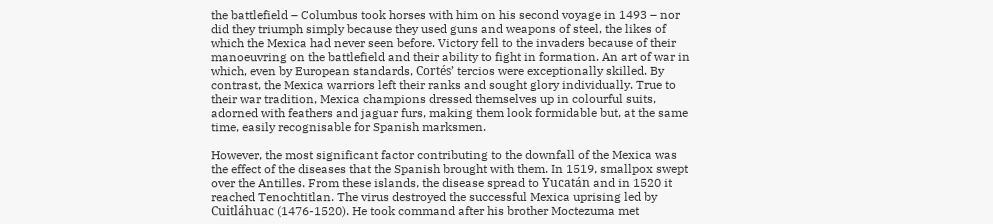the battlefield – Columbus took horses with him on his second voyage in 1493 – nor did they triumph simply because they used guns and weapons of steel, the likes of which the Mexica had never seen before. Victory fell to the invaders because of their manoeuvring on the battlefield and their ability to fight in formation. An art of war in which, even by European standards, Cortés’ tercios were exceptionally skilled. By contrast, the Mexica warriors left their ranks and sought glory individually. True to their war tradition, Mexica champions dressed themselves up in colourful suits, adorned with feathers and jaguar furs, making them look formidable but, at the same time, easily recognisable for Spanish marksmen.

However, the most significant factor contributing to the downfall of the Mexica was the effect of the diseases that the Spanish brought with them. In 1519, smallpox swept over the Antilles. From these islands, the disease spread to Yucatán and in 1520 it reached Tenochtitlan. The virus destroyed the successful Mexica uprising led by Cuitláhuac (1476-1520). He took command after his brother Moctezuma met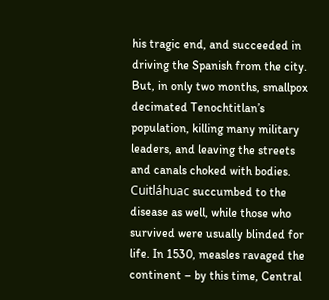his tragic end, and succeeded in driving the Spanish from the city. But, in only two months, smallpox decimated Tenochtitlan’s population, killing many military leaders, and leaving the streets and canals choked with bodies. Cuitláhuac succumbed to the disease as well, while those who survived were usually blinded for life. In 1530, measles ravaged the continent – by this time, Central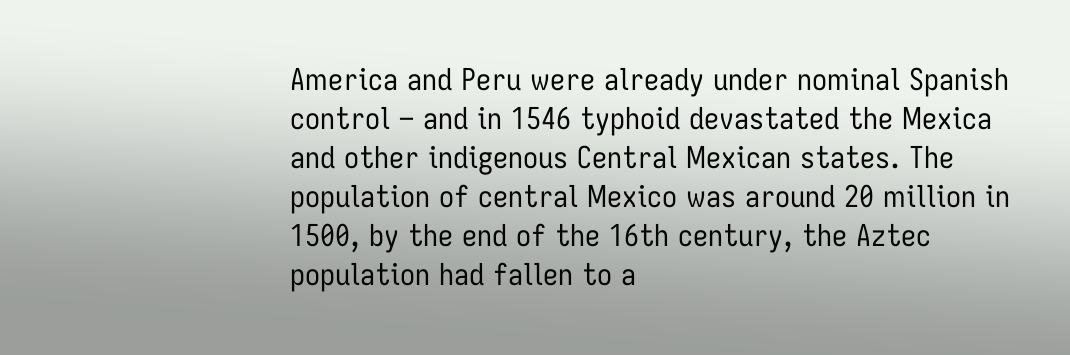America and Peru were already under nominal Spanish control – and in 1546 typhoid devastated the Mexica and other indigenous Central Mexican states. The population of central Mexico was around 20 million in 1500, by the end of the 16th century, the Aztec population had fallen to a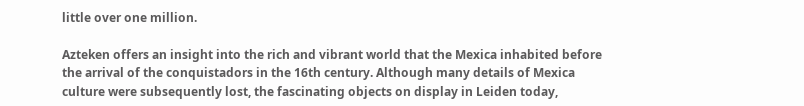little over one million.

Azteken offers an insight into the rich and vibrant world that the Mexica inhabited before the arrival of the conquistadors in the 16th century. Although many details of Mexica culture were subsequently lost, the fascinating objects on display in Leiden today,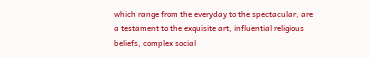which range from the everyday to the spectacular, are a testament to the exquisite art, influential religious beliefs, complex social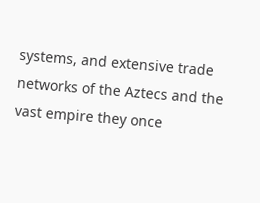systems, and extensive trade networks of the Aztecs and the vast empire they once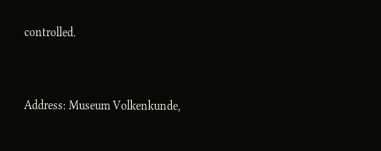controlled.


Address: Museum Volkenkunde,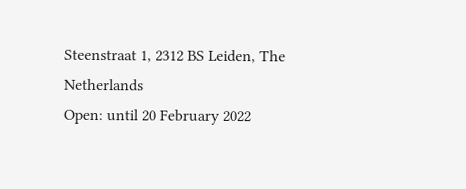Steenstraat 1, 2312 BS Leiden, The Netherlands
Open: until 20 February 2022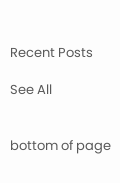Recent Posts

See All


bottom of page